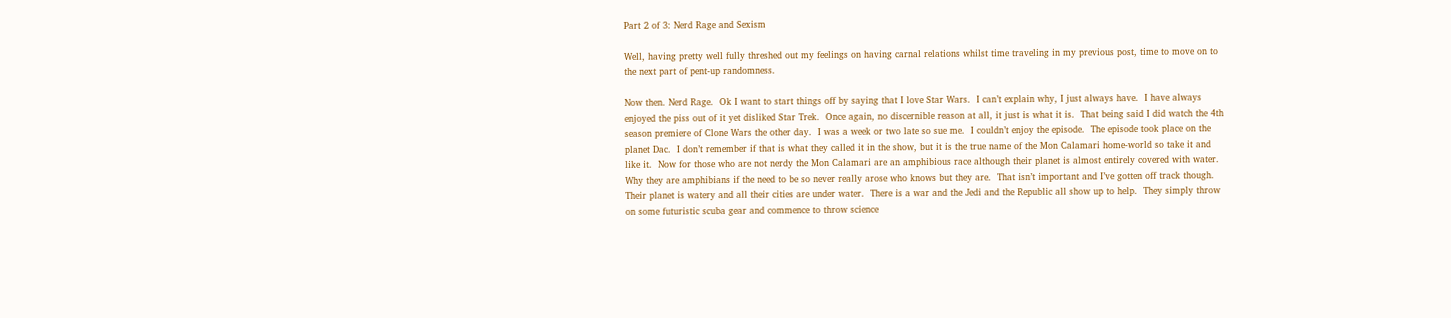Part 2 of 3: Nerd Rage and Sexism

Well, having pretty well fully threshed out my feelings on having carnal relations whilst time traveling in my previous post, time to move on to the next part of pent-up randomness.

Now then. Nerd Rage.  Ok I want to start things off by saying that I love Star Wars.  I can’t explain why, I just always have.  I have always enjoyed the piss out of it yet disliked Star Trek.  Once again, no discernible reason at all, it just is what it is.  That being said I did watch the 4th season premiere of Clone Wars the other day.  I was a week or two late so sue me.  I couldn’t enjoy the episode.  The episode took place on the planet Dac.  I don’t remember if that is what they called it in the show, but it is the true name of the Mon Calamari home-world so take it and like it.  Now for those who are not nerdy the Mon Calamari are an amphibious race although their planet is almost entirely covered with water.  Why they are amphibians if the need to be so never really arose who knows but they are.  That isn’t important and I’ve gotten off track though. Their planet is watery and all their cities are under water.  There is a war and the Jedi and the Republic all show up to help.  They simply throw on some futuristic scuba gear and commence to throw science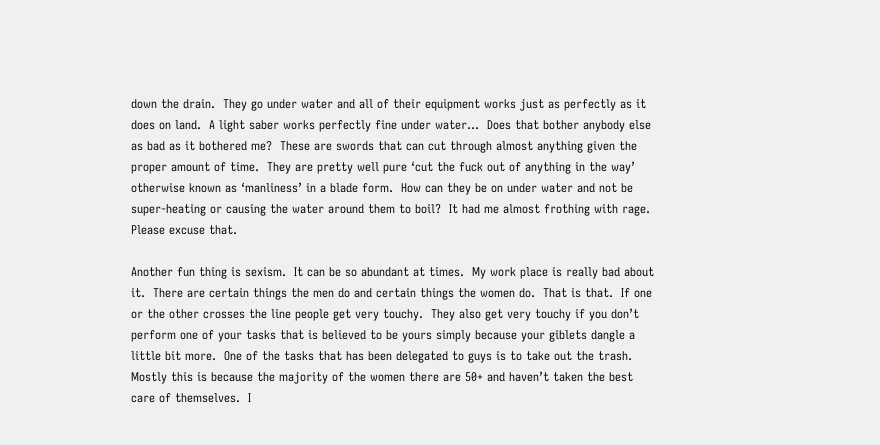down the drain.  They go under water and all of their equipment works just as perfectly as it does on land.  A light saber works perfectly fine under water…  Does that bother anybody else as bad as it bothered me?  These are swords that can cut through almost anything given the proper amount of time.  They are pretty well pure ‘cut the fuck out of anything in the way’ otherwise known as ‘manliness’ in a blade form.  How can they be on under water and not be super-heating or causing the water around them to boil?  It had me almost frothing with rage.  Please excuse that.

Another fun thing is sexism.  It can be so abundant at times.  My work place is really bad about it.  There are certain things the men do and certain things the women do.  That is that.  If one or the other crosses the line people get very touchy.  They also get very touchy if you don’t perform one of your tasks that is believed to be yours simply because your giblets dangle a little bit more.  One of the tasks that has been delegated to guys is to take out the trash.  Mostly this is because the majority of the women there are 50+ and haven’t taken the best care of themselves.  I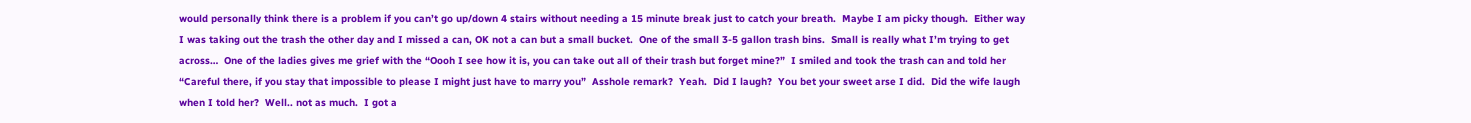would personally think there is a problem if you can’t go up/down 4 stairs without needing a 15 minute break just to catch your breath.  Maybe I am picky though.  Either way I was taking out the trash the other day and I missed a can, OK not a can but a small bucket.  One of the small 3-5 gallon trash bins.  Small is really what I’m trying to get across…  One of the ladies gives me grief with the “Oooh I see how it is, you can take out all of their trash but forget mine?”  I smiled and took the trash can and told her “Careful there, if you stay that impossible to please I might just have to marry you”  Asshole remark?  Yeah.  Did I laugh?  You bet your sweet arse I did.  Did the wife laugh when I told her?  Well.. not as much.  I got a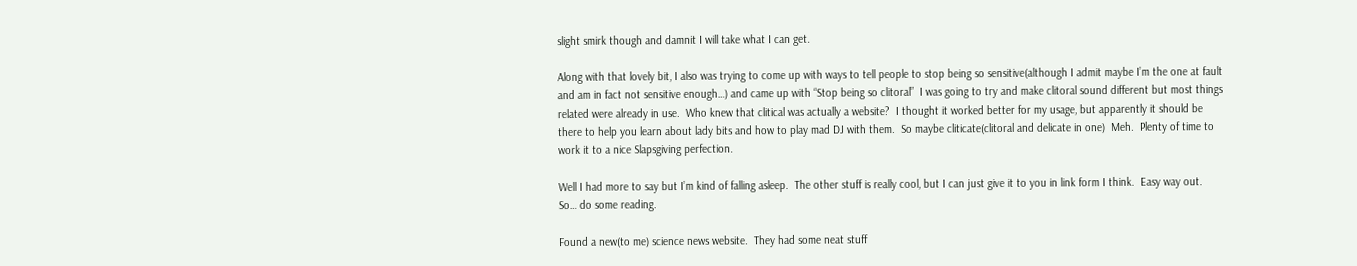slight smirk though and damnit I will take what I can get.

Along with that lovely bit, I also was trying to come up with ways to tell people to stop being so sensitive(although I admit maybe I’m the one at fault and am in fact not sensitive enough…) and came up with “Stop being so clitoral”  I was going to try and make clitoral sound different but most things related were already in use.  Who knew that clitical was actually a website?  I thought it worked better for my usage, but apparently it should be there to help you learn about lady bits and how to play mad DJ with them.  So maybe cliticate(clitoral and delicate in one)  Meh.  Plenty of time to work it to a nice Slapsgiving perfection.

Well I had more to say but I’m kind of falling asleep.  The other stuff is really cool, but I can just give it to you in link form I think.  Easy way out.  So… do some reading.

Found a new(to me) science news website.  They had some neat stuff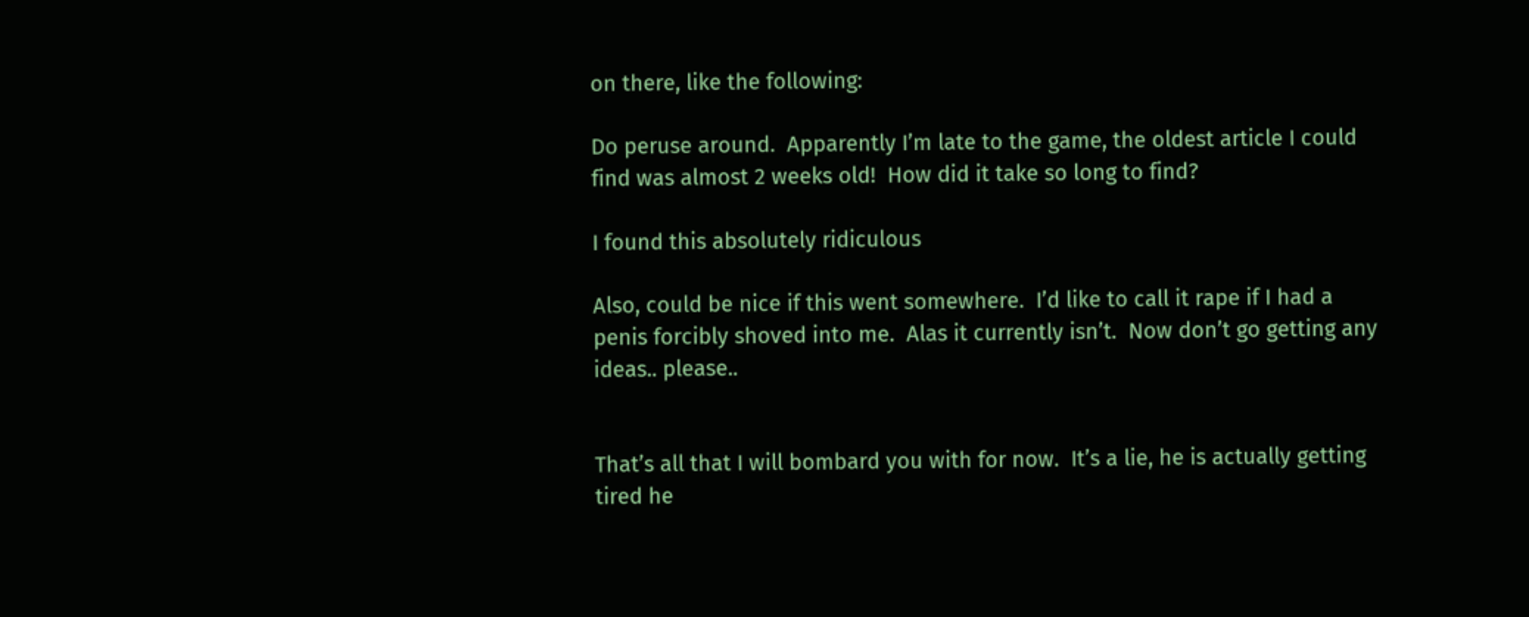on there, like the following:

Do peruse around.  Apparently I’m late to the game, the oldest article I could find was almost 2 weeks old!  How did it take so long to find?

I found this absolutely ridiculous

Also, could be nice if this went somewhere.  I’d like to call it rape if I had a penis forcibly shoved into me.  Alas it currently isn’t.  Now don’t go getting any ideas.. please..


That’s all that I will bombard you with for now.  It’s a lie, he is actually getting tired he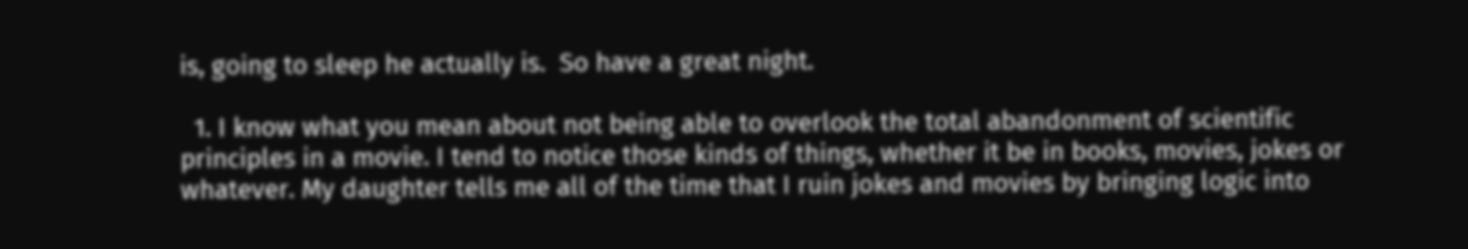is, going to sleep he actually is.  So have a great night.

  1. I know what you mean about not being able to overlook the total abandonment of scientific principles in a movie. I tend to notice those kinds of things, whether it be in books, movies, jokes or whatever. My daughter tells me all of the time that I ruin jokes and movies by bringing logic into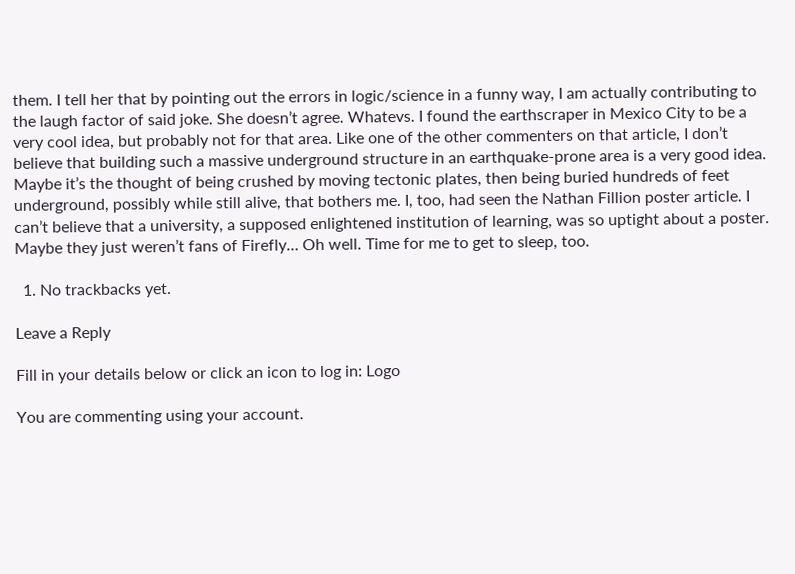them. I tell her that by pointing out the errors in logic/science in a funny way, I am actually contributing to the laugh factor of said joke. She doesn’t agree. Whatevs. I found the earthscraper in Mexico City to be a very cool idea, but probably not for that area. Like one of the other commenters on that article, I don’t believe that building such a massive underground structure in an earthquake-prone area is a very good idea. Maybe it’s the thought of being crushed by moving tectonic plates, then being buried hundreds of feet underground, possibly while still alive, that bothers me. I, too, had seen the Nathan Fillion poster article. I can’t believe that a university, a supposed enlightened institution of learning, was so uptight about a poster. Maybe they just weren’t fans of Firefly… Oh well. Time for me to get to sleep, too.

  1. No trackbacks yet.

Leave a Reply

Fill in your details below or click an icon to log in: Logo

You are commenting using your account.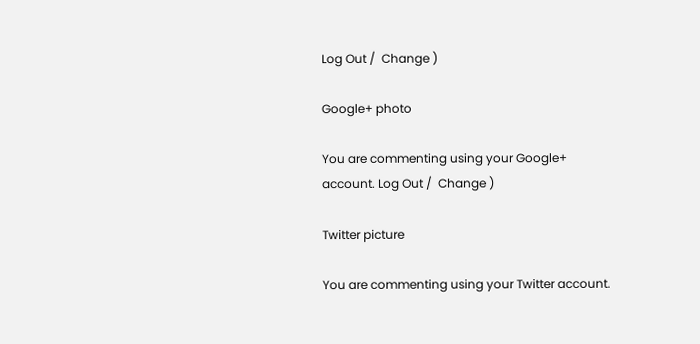Log Out /  Change )

Google+ photo

You are commenting using your Google+ account. Log Out /  Change )

Twitter picture

You are commenting using your Twitter account.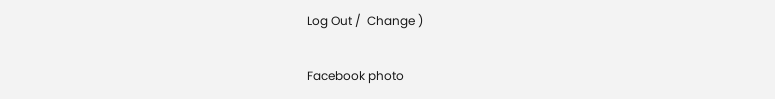Log Out /  Change )

Facebook photo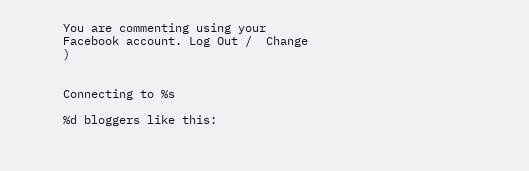You are commenting using your Facebook account. Log Out /  Change )


Connecting to %s

%d bloggers like this: